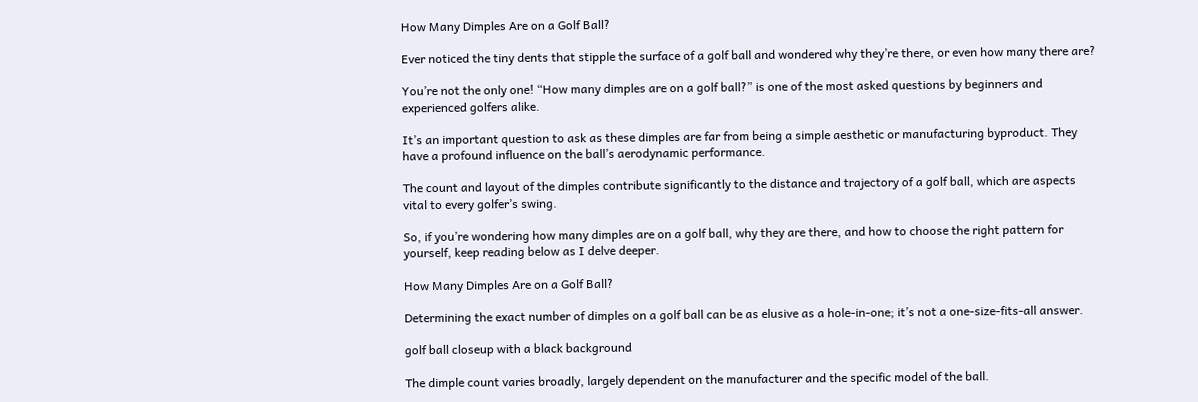How Many Dimples Are on a Golf Ball?

Ever noticed the tiny dents that stipple the surface of a golf ball and wondered why they’re there, or even how many there are?

You’re not the only one! “How many dimples are on a golf ball?” is one of the most asked questions by beginners and experienced golfers alike.

It’s an important question to ask as these dimples are far from being a simple aesthetic or manufacturing byproduct. They have a profound influence on the ball’s aerodynamic performance.

The count and layout of the dimples contribute significantly to the distance and trajectory of a golf ball, which are aspects vital to every golfer’s swing.

So, if you’re wondering how many dimples are on a golf ball, why they are there, and how to choose the right pattern for yourself, keep reading below as I delve deeper.

How Many Dimples Are on a Golf Ball?

Determining the exact number of dimples on a golf ball can be as elusive as a hole-in-one; it’s not a one-size-fits-all answer.

golf ball closeup with a black background

The dimple count varies broadly, largely dependent on the manufacturer and the specific model of the ball.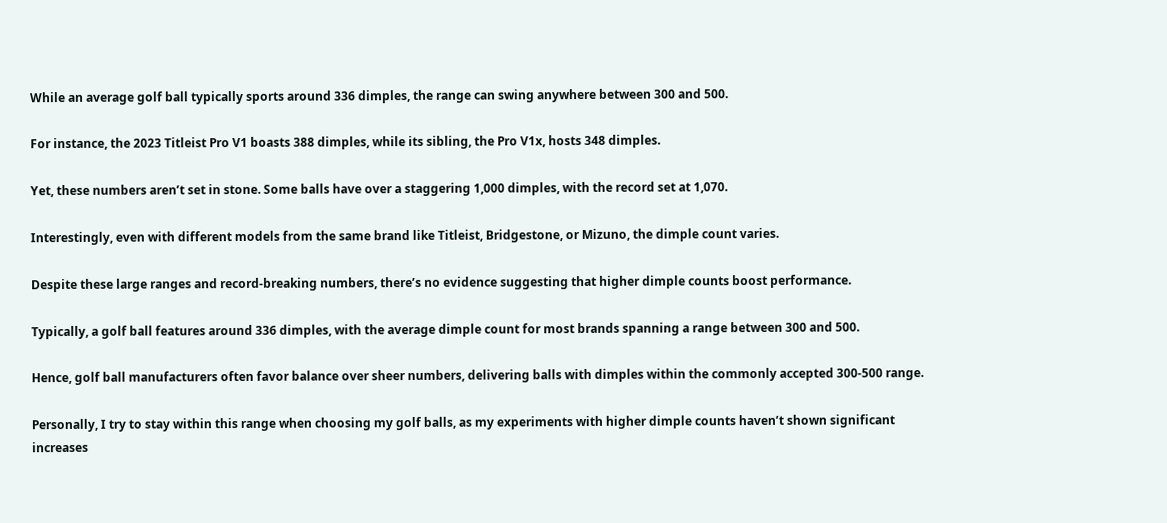While an average golf ball typically sports around 336 dimples, the range can swing anywhere between 300 and 500.

For instance, the 2023 Titleist Pro V1 boasts 388 dimples, while its sibling, the Pro V1x, hosts 348 dimples.

Yet, these numbers aren’t set in stone. Some balls have over a staggering 1,000 dimples, with the record set at 1,070.

Interestingly, even with different models from the same brand like Titleist, Bridgestone, or Mizuno, the dimple count varies.

Despite these large ranges and record-breaking numbers, there’s no evidence suggesting that higher dimple counts boost performance.

Typically, a golf ball features around 336 dimples, with the average dimple count for most brands spanning a range between 300 and 500.

Hence, golf ball manufacturers often favor balance over sheer numbers, delivering balls with dimples within the commonly accepted 300-500 range.

Personally, I try to stay within this range when choosing my golf balls, as my experiments with higher dimple counts haven’t shown significant increases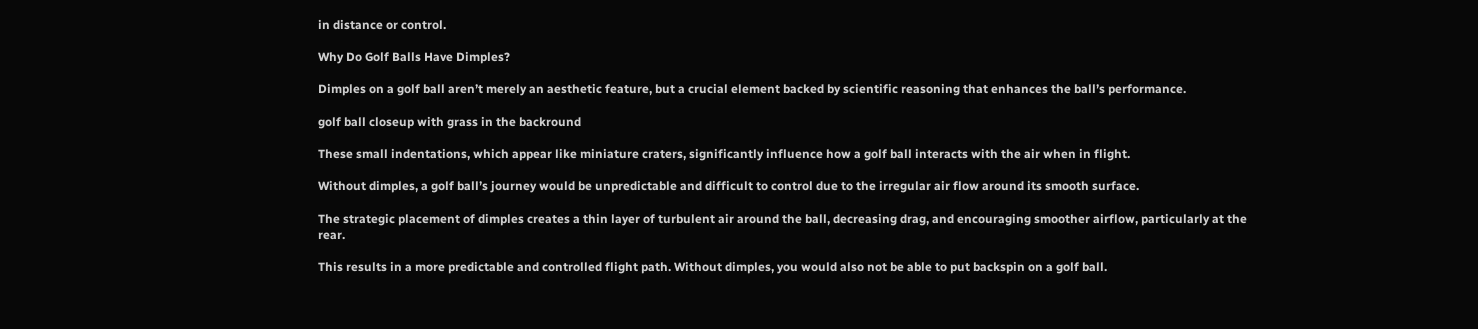in distance or control.

Why Do Golf Balls Have Dimples?

Dimples on a golf ball aren’t merely an aesthetic feature, but a crucial element backed by scientific reasoning that enhances the ball’s performance.

golf ball closeup with grass in the backround

These small indentations, which appear like miniature craters, significantly influence how a golf ball interacts with the air when in flight.

Without dimples, a golf ball’s journey would be unpredictable and difficult to control due to the irregular air flow around its smooth surface.

The strategic placement of dimples creates a thin layer of turbulent air around the ball, decreasing drag, and encouraging smoother airflow, particularly at the rear.

This results in a more predictable and controlled flight path. Without dimples, you would also not be able to put backspin on a golf ball.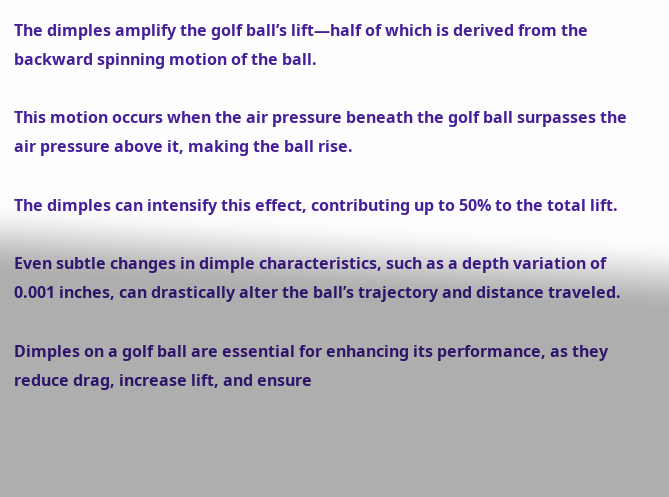The dimples amplify the golf ball’s lift—half of which is derived from the backward spinning motion of the ball.

This motion occurs when the air pressure beneath the golf ball surpasses the air pressure above it, making the ball rise.

The dimples can intensify this effect, contributing up to 50% to the total lift.

Even subtle changes in dimple characteristics, such as a depth variation of 0.001 inches, can drastically alter the ball’s trajectory and distance traveled.

Dimples on a golf ball are essential for enhancing its performance, as they reduce drag, increase lift, and ensure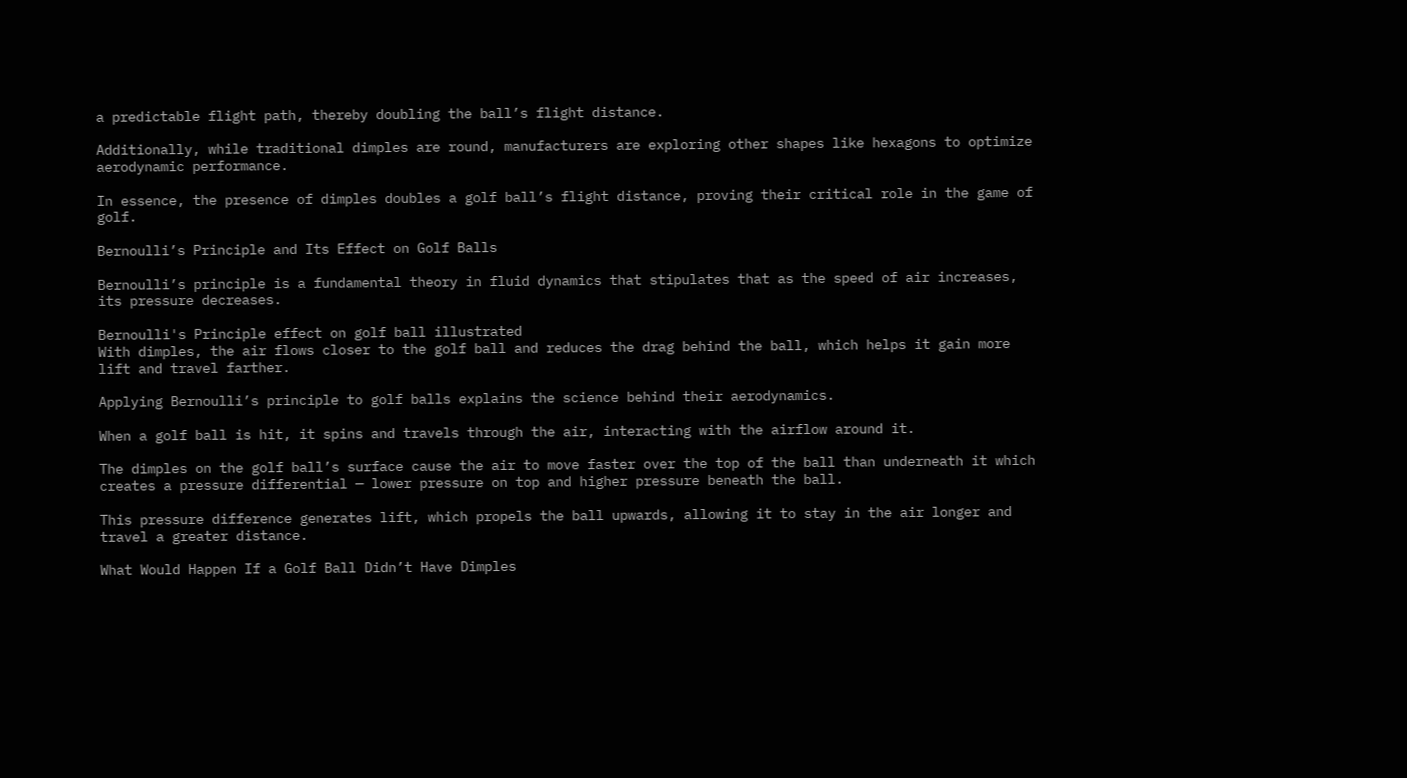a predictable flight path, thereby doubling the ball’s flight distance.

Additionally, while traditional dimples are round, manufacturers are exploring other shapes like hexagons to optimize aerodynamic performance.

In essence, the presence of dimples doubles a golf ball’s flight distance, proving their critical role in the game of golf.

Bernoulli’s Principle and Its Effect on Golf Balls

Bernoulli’s principle is a fundamental theory in fluid dynamics that stipulates that as the speed of air increases, its pressure decreases.

Bernoulli's Principle effect on golf ball illustrated
With dimples, the air flows closer to the golf ball and reduces the drag behind the ball, which helps it gain more lift and travel farther.

Applying Bernoulli’s principle to golf balls explains the science behind their aerodynamics.

When a golf ball is hit, it spins and travels through the air, interacting with the airflow around it.

The dimples on the golf ball’s surface cause the air to move faster over the top of the ball than underneath it which creates a pressure differential — lower pressure on top and higher pressure beneath the ball.

This pressure difference generates lift, which propels the ball upwards, allowing it to stay in the air longer and travel a greater distance.

What Would Happen If a Golf Ball Didn’t Have Dimples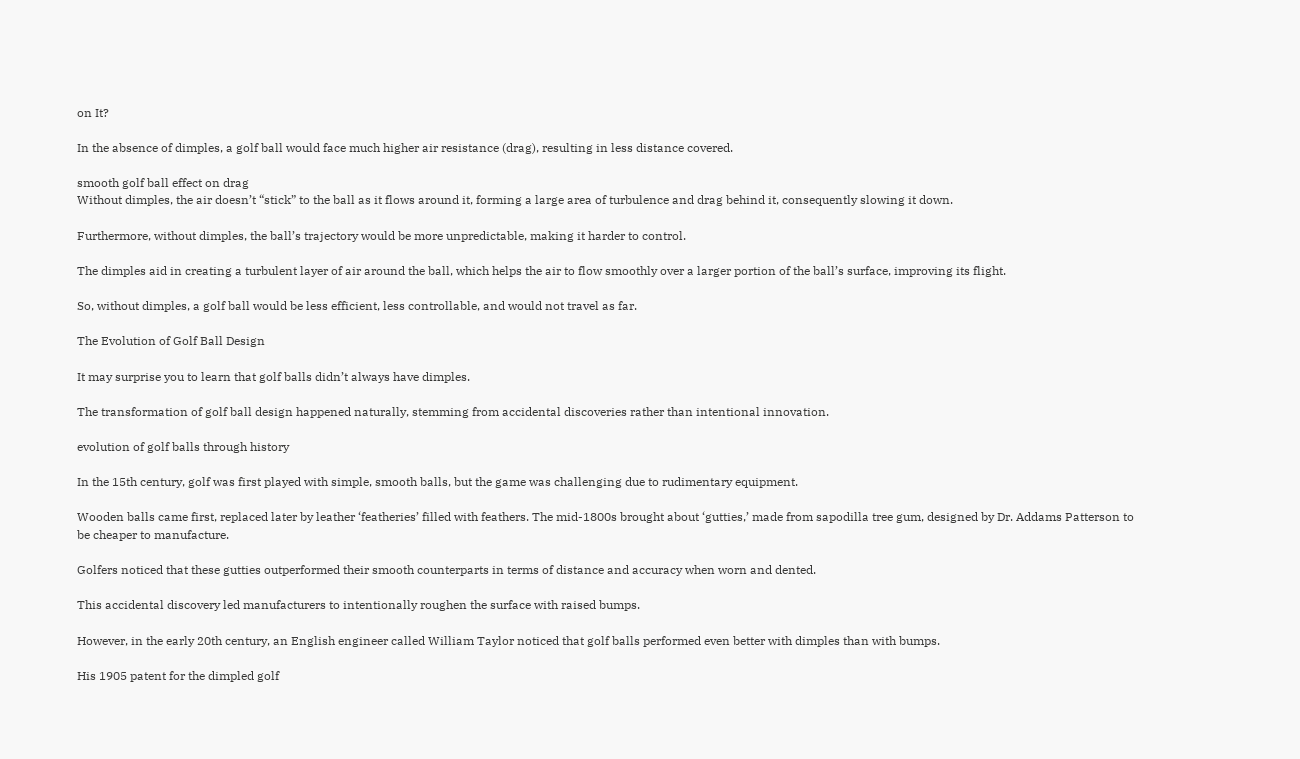on It?

In the absence of dimples, a golf ball would face much higher air resistance (drag), resulting in less distance covered.

smooth golf ball effect on drag
Without dimples, the air doesn’t “stick” to the ball as it flows around it, forming a large area of turbulence and drag behind it, consequently slowing it down.

Furthermore, without dimples, the ball’s trajectory would be more unpredictable, making it harder to control.

The dimples aid in creating a turbulent layer of air around the ball, which helps the air to flow smoothly over a larger portion of the ball’s surface, improving its flight.

So, without dimples, a golf ball would be less efficient, less controllable, and would not travel as far.

The Evolution of Golf Ball Design

It may surprise you to learn that golf balls didn’t always have dimples.

The transformation of golf ball design happened naturally, stemming from accidental discoveries rather than intentional innovation.

evolution of golf balls through history

In the 15th century, golf was first played with simple, smooth balls, but the game was challenging due to rudimentary equipment.

Wooden balls came first, replaced later by leather ‘featheries’ filled with feathers. The mid-1800s brought about ‘gutties,’ made from sapodilla tree gum, designed by Dr. Addams Patterson to be cheaper to manufacture.

Golfers noticed that these gutties outperformed their smooth counterparts in terms of distance and accuracy when worn and dented.

This accidental discovery led manufacturers to intentionally roughen the surface with raised bumps.

However, in the early 20th century, an English engineer called William Taylor noticed that golf balls performed even better with dimples than with bumps.

His 1905 patent for the dimpled golf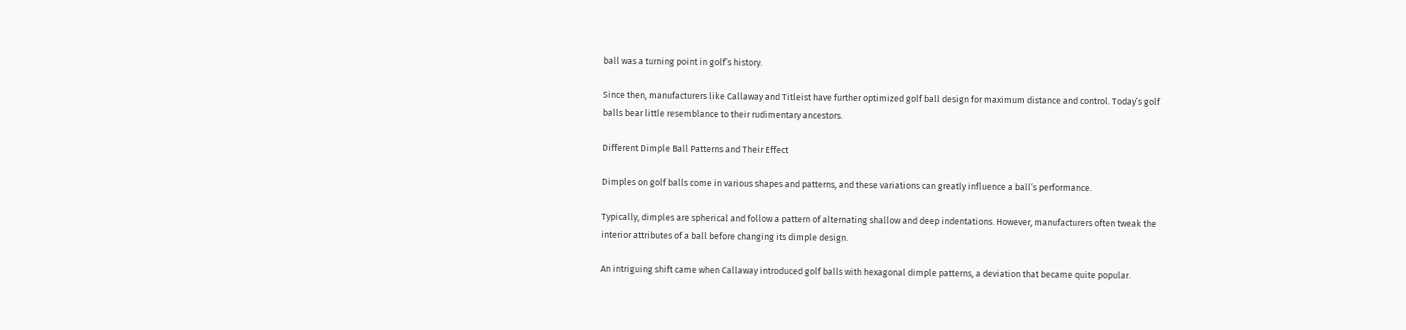ball was a turning point in golf’s history.

Since then, manufacturers like Callaway and Titleist have further optimized golf ball design for maximum distance and control. Today’s golf balls bear little resemblance to their rudimentary ancestors.

Different Dimple Ball Patterns and Their Effect

Dimples on golf balls come in various shapes and patterns, and these variations can greatly influence a ball’s performance.

Typically, dimples are spherical and follow a pattern of alternating shallow and deep indentations. However, manufacturers often tweak the interior attributes of a ball before changing its dimple design.

An intriguing shift came when Callaway introduced golf balls with hexagonal dimple patterns, a deviation that became quite popular.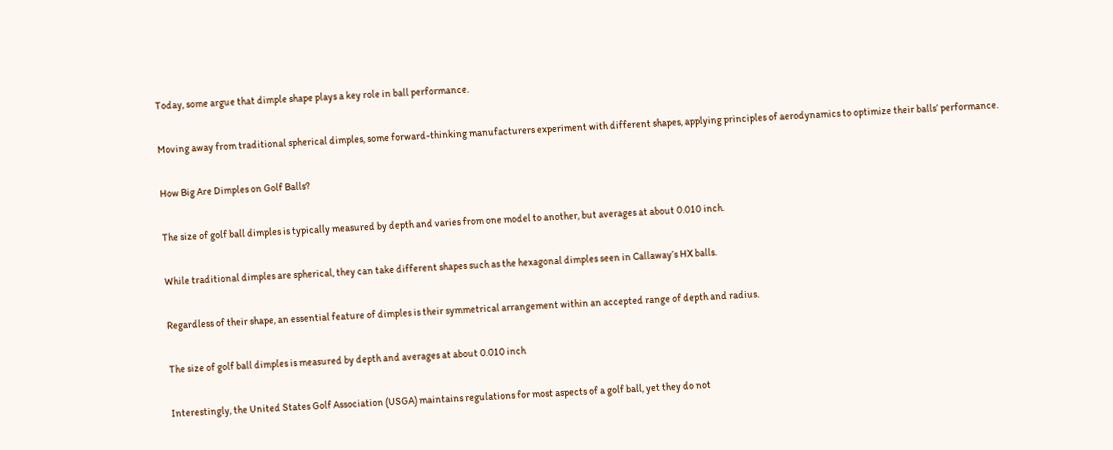Today, some argue that dimple shape plays a key role in ball performance.

Moving away from traditional spherical dimples, some forward-thinking manufacturers experiment with different shapes, applying principles of aerodynamics to optimize their balls’ performance.

How Big Are Dimples on Golf Balls?

The size of golf ball dimples is typically measured by depth and varies from one model to another, but averages at about 0.010 inch.

While traditional dimples are spherical, they can take different shapes such as the hexagonal dimples seen in Callaway’s HX balls.

Regardless of their shape, an essential feature of dimples is their symmetrical arrangement within an accepted range of depth and radius.

The size of golf ball dimples is measured by depth and averages at about 0.010 inch

Interestingly, the United States Golf Association (USGA) maintains regulations for most aspects of a golf ball, yet they do not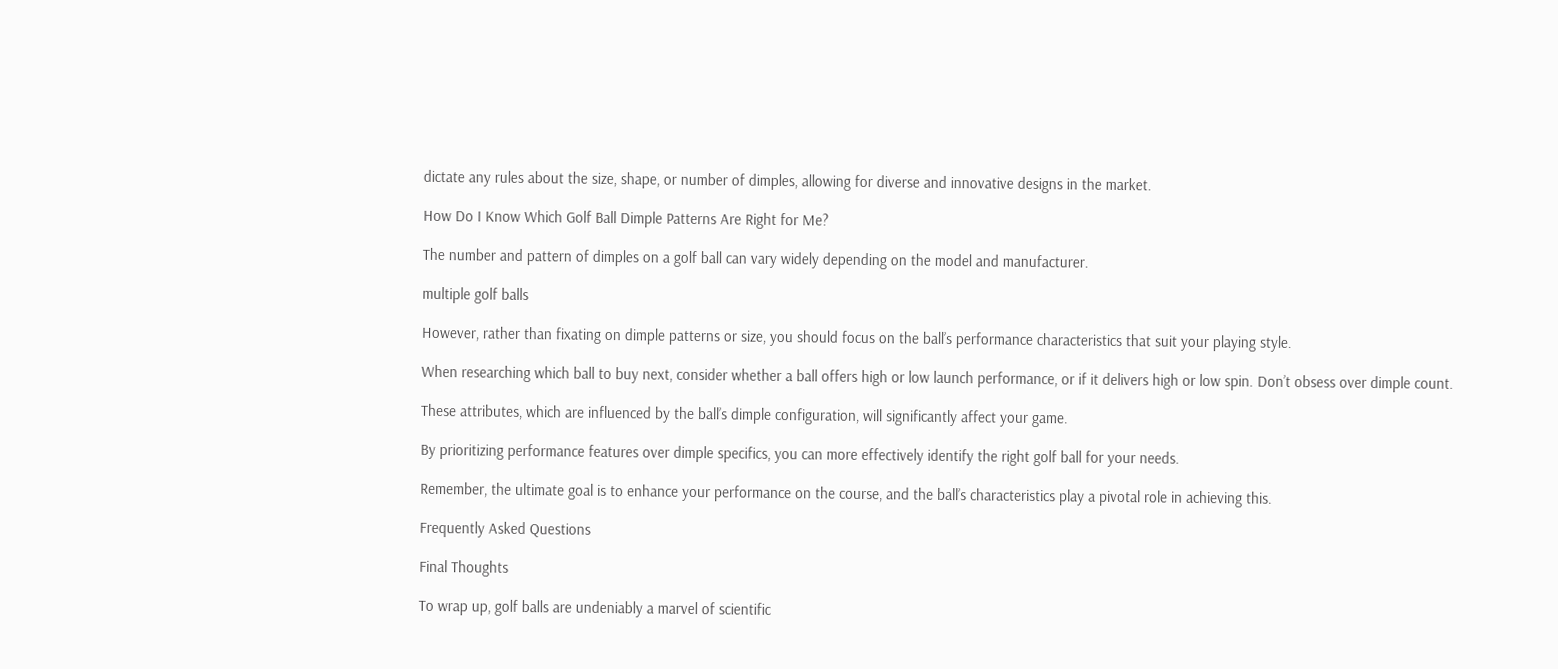dictate any rules about the size, shape, or number of dimples, allowing for diverse and innovative designs in the market.

How Do I Know Which Golf Ball Dimple Patterns Are Right for Me?

The number and pattern of dimples on a golf ball can vary widely depending on the model and manufacturer.

multiple golf balls

However, rather than fixating on dimple patterns or size, you should focus on the ball’s performance characteristics that suit your playing style.

When researching which ball to buy next, consider whether a ball offers high or low launch performance, or if it delivers high or low spin. Don’t obsess over dimple count.

These attributes, which are influenced by the ball’s dimple configuration, will significantly affect your game.

By prioritizing performance features over dimple specifics, you can more effectively identify the right golf ball for your needs.

Remember, the ultimate goal is to enhance your performance on the course, and the ball’s characteristics play a pivotal role in achieving this.

Frequently Asked Questions

Final Thoughts

To wrap up, golf balls are undeniably a marvel of scientific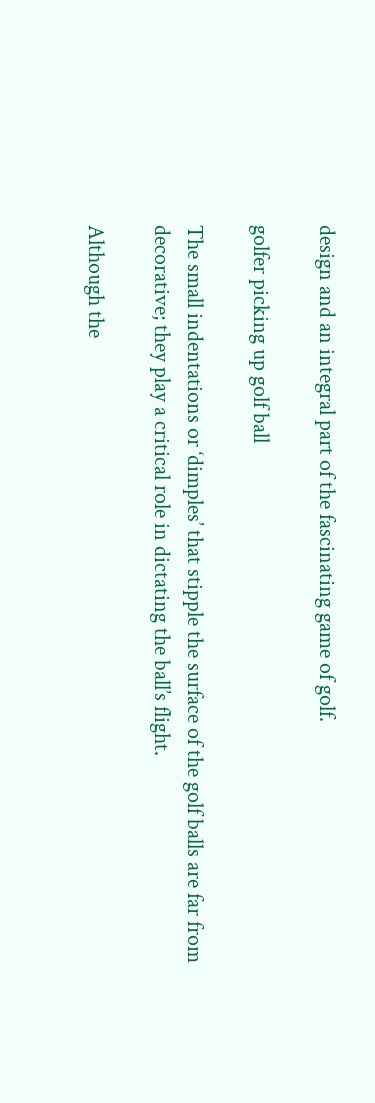design and an integral part of the fascinating game of golf.

golfer picking up golf ball

The small indentations or ‘dimples’ that stipple the surface of the golf balls are far from decorative; they play a critical role in dictating the ball’s flight.

Although the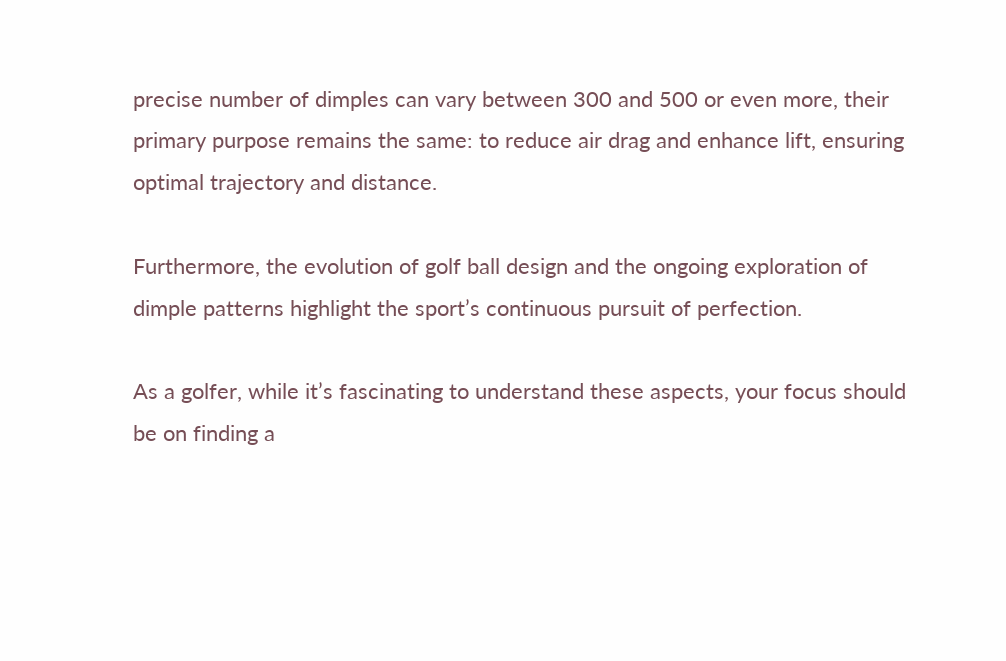precise number of dimples can vary between 300 and 500 or even more, their primary purpose remains the same: to reduce air drag and enhance lift, ensuring optimal trajectory and distance.

Furthermore, the evolution of golf ball design and the ongoing exploration of dimple patterns highlight the sport’s continuous pursuit of perfection.

As a golfer, while it’s fascinating to understand these aspects, your focus should be on finding a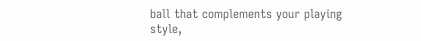ball that complements your playing style,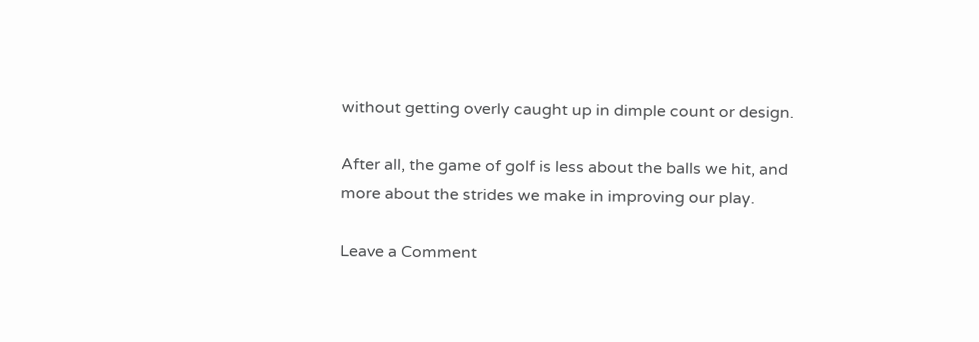without getting overly caught up in dimple count or design.

After all, the game of golf is less about the balls we hit, and more about the strides we make in improving our play.

Leave a Comment